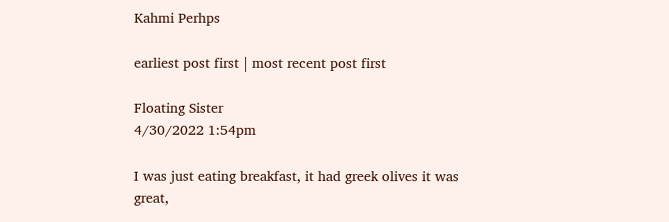Kahmi Perhps

earliest post first | most recent post first

Floating Sister
4/30/2022 1:54pm

I was just eating breakfast, it had greek olives it was great,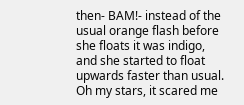then- BAM!- instead of the usual orange flash before she floats it was indigo, and she started to float upwards faster than usual. Oh my stars, it scared me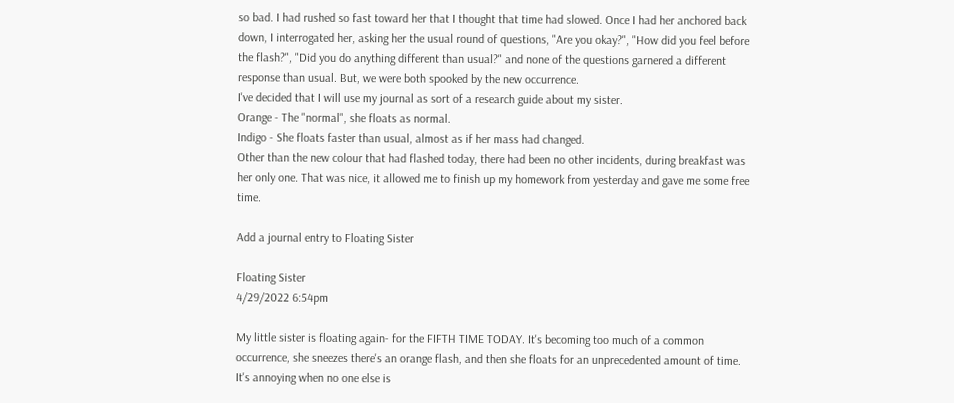so bad. I had rushed so fast toward her that I thought that time had slowed. Once I had her anchored back down, I interrogated her, asking her the usual round of questions, "Are you okay?", "How did you feel before the flash?", "Did you do anything different than usual?" and none of the questions garnered a different response than usual. But, we were both spooked by the new occurrence.
I've decided that I will use my journal as sort of a research guide about my sister.
Orange - The "normal", she floats as normal.
Indigo - She floats faster than usual, almost as if her mass had changed.
Other than the new colour that had flashed today, there had been no other incidents, during breakfast was her only one. That was nice, it allowed me to finish up my homework from yesterday and gave me some free time.

Add a journal entry to Floating Sister

Floating Sister
4/29/2022 6:54pm

My little sister is floating again- for the FIFTH TIME TODAY. It's becoming too much of a common occurrence, she sneezes there's an orange flash, and then she floats for an unprecedented amount of time. It's annoying when no one else is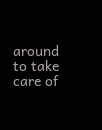around to take care of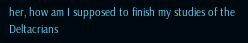her, how am I supposed to finish my studies of the Deltacrians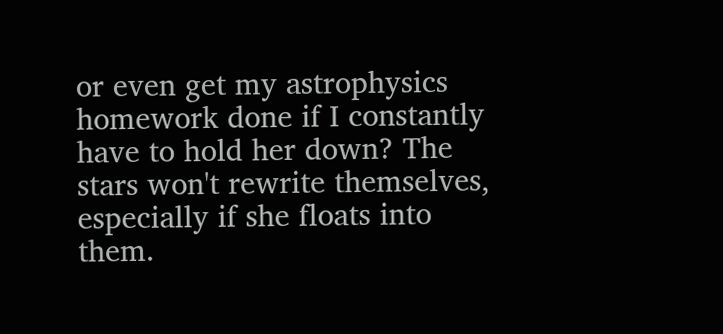or even get my astrophysics homework done if I constantly have to hold her down? The stars won't rewrite themselves, especially if she floats into them.